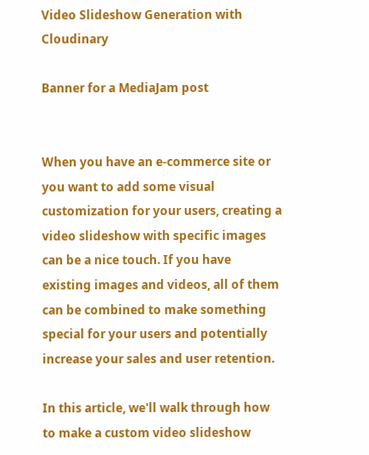Video Slideshow Generation with Cloudinary

Banner for a MediaJam post


When you have an e-commerce site or you want to add some visual customization for your users, creating a video slideshow with specific images can be a nice touch. If you have existing images and videos, all of them can be combined to make something special for your users and potentially increase your sales and user retention.

In this article, we'll walk through how to make a custom video slideshow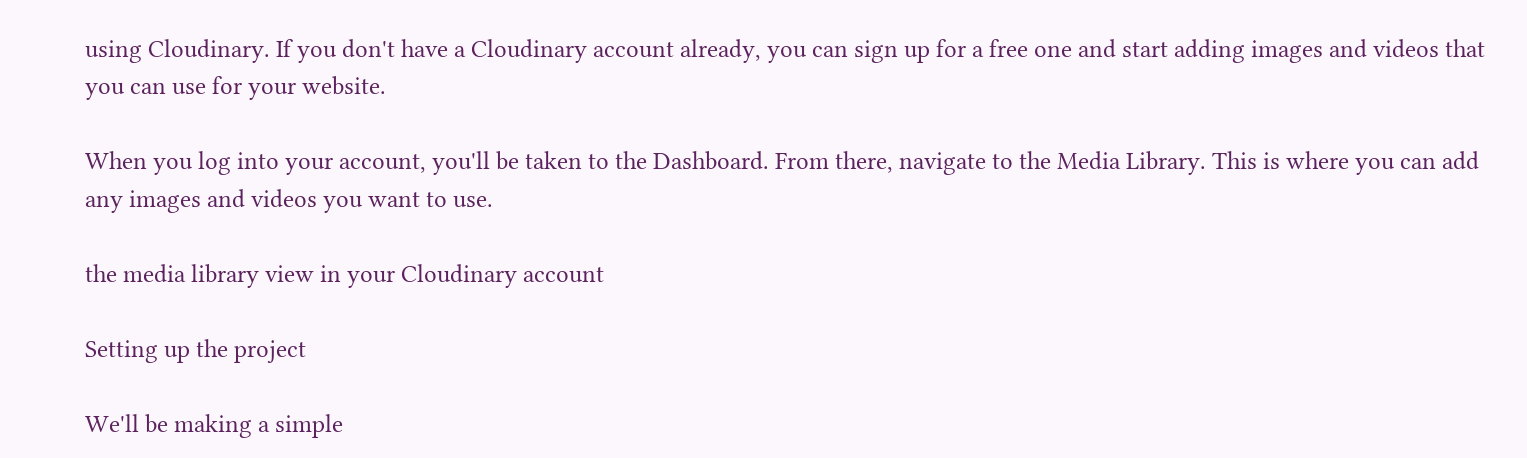using Cloudinary. If you don't have a Cloudinary account already, you can sign up for a free one and start adding images and videos that you can use for your website.

When you log into your account, you'll be taken to the Dashboard. From there, navigate to the Media Library. This is where you can add any images and videos you want to use.

the media library view in your Cloudinary account

Setting up the project

We'll be making a simple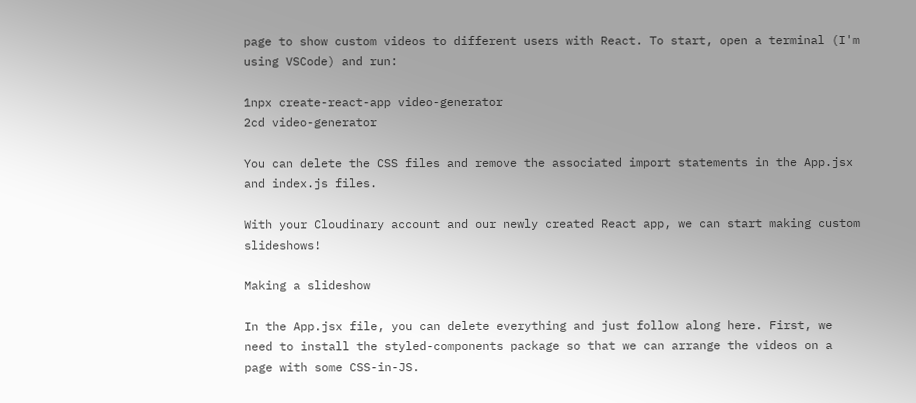page to show custom videos to different users with React. To start, open a terminal (I'm using VSCode) and run:

1npx create-react-app video-generator
2cd video-generator

You can delete the CSS files and remove the associated import statements in the App.jsx and index.js files.

With your Cloudinary account and our newly created React app, we can start making custom slideshows!

Making a slideshow

In the App.jsx file, you can delete everything and just follow along here. First, we need to install the styled-components package so that we can arrange the videos on a page with some CSS-in-JS.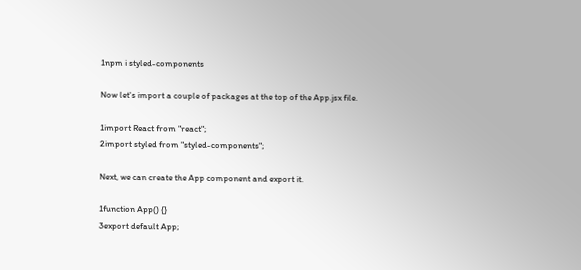1npm i styled-components

Now let's import a couple of packages at the top of the App.jsx file.

1import React from "react";
2import styled from "styled-components";

Next, we can create the App component and export it.

1function App() {}
3export default App;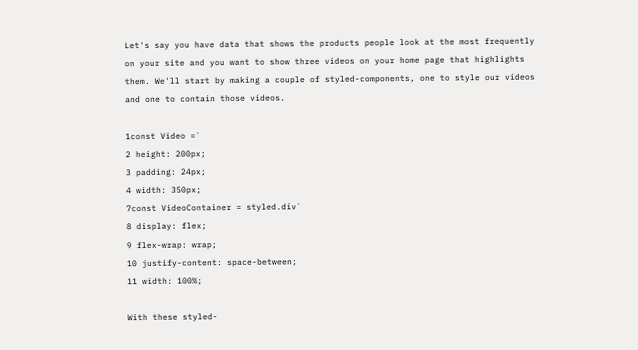Let's say you have data that shows the products people look at the most frequently on your site and you want to show three videos on your home page that highlights them. We'll start by making a couple of styled-components, one to style our videos and one to contain those videos.

1const Video =`
2 height: 200px;
3 padding: 24px;
4 width: 350px;
7const VideoContainer = styled.div`
8 display: flex;
9 flex-wrap: wrap;
10 justify-content: space-between;
11 width: 100%;

With these styled-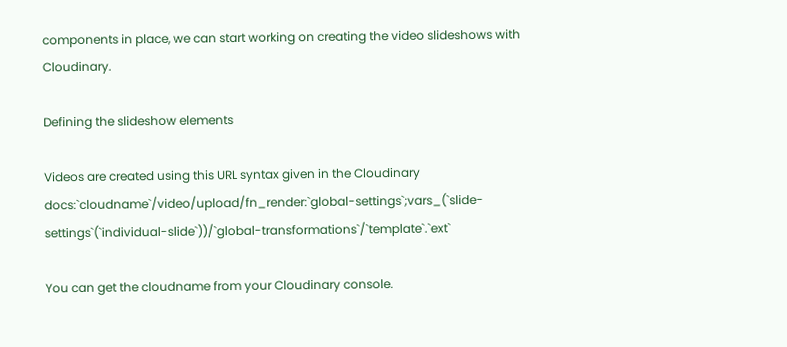components in place, we can start working on creating the video slideshows with Cloudinary.

Defining the slideshow elements

Videos are created using this URL syntax given in the Cloudinary docs:`cloudname`/video/upload/fn_render:`global-settings`;vars_(`slide-settings`(`individual-slide`))/`global-transformations`/`template`.`ext`

You can get the cloudname from your Cloudinary console.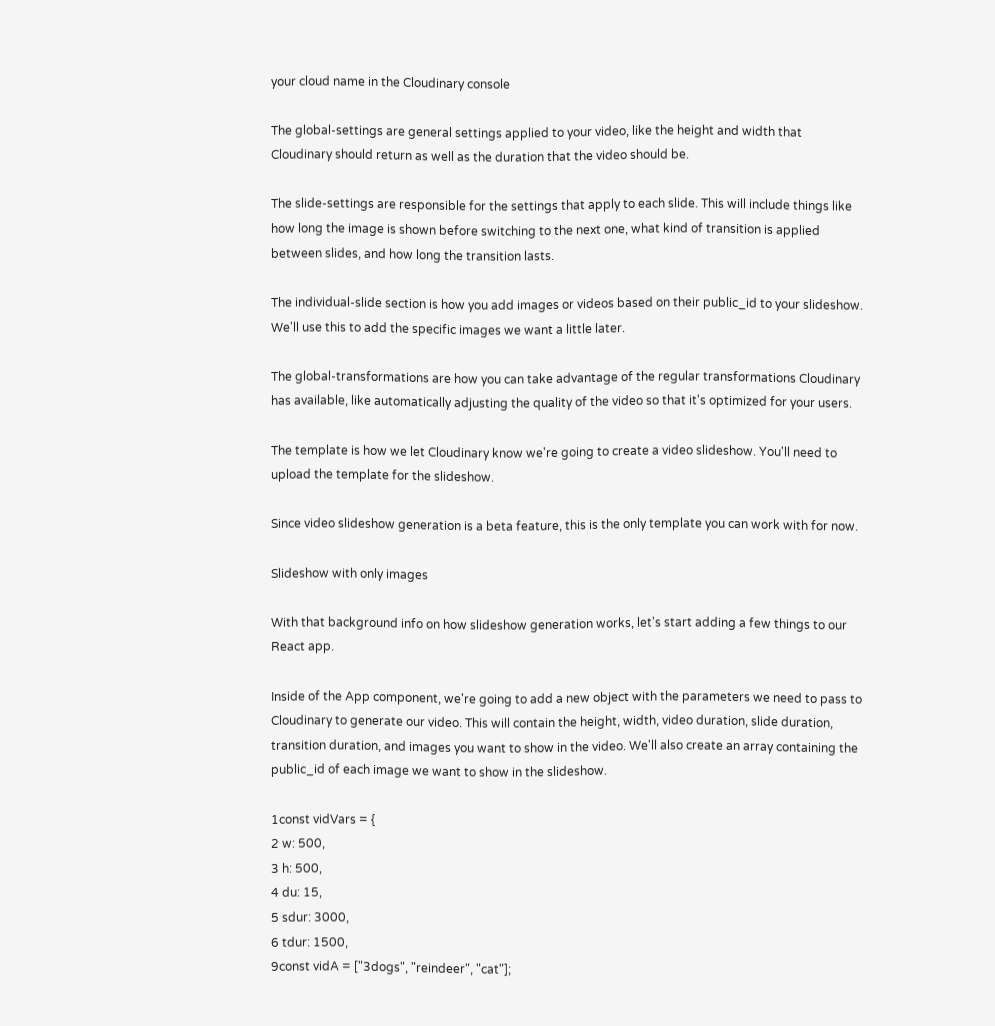your cloud name in the Cloudinary console

The global-settings are general settings applied to your video, like the height and width that Cloudinary should return as well as the duration that the video should be.

The slide-settings are responsible for the settings that apply to each slide. This will include things like how long the image is shown before switching to the next one, what kind of transition is applied between slides, and how long the transition lasts.

The individual-slide section is how you add images or videos based on their public_id to your slideshow. We'll use this to add the specific images we want a little later.

The global-transformations are how you can take advantage of the regular transformations Cloudinary has available, like automatically adjusting the quality of the video so that it's optimized for your users.

The template is how we let Cloudinary know we're going to create a video slideshow. You'll need to upload the template for the slideshow.

Since video slideshow generation is a beta feature, this is the only template you can work with for now.

Slideshow with only images

With that background info on how slideshow generation works, let's start adding a few things to our React app.

Inside of the App component, we're going to add a new object with the parameters we need to pass to Cloudinary to generate our video. This will contain the height, width, video duration, slide duration, transition duration, and images you want to show in the video. We'll also create an array containing the public_id of each image we want to show in the slideshow.

1const vidVars = {
2 w: 500,
3 h: 500,
4 du: 15,
5 sdur: 3000,
6 tdur: 1500,
9const vidA = ["3dogs", "reindeer", "cat"];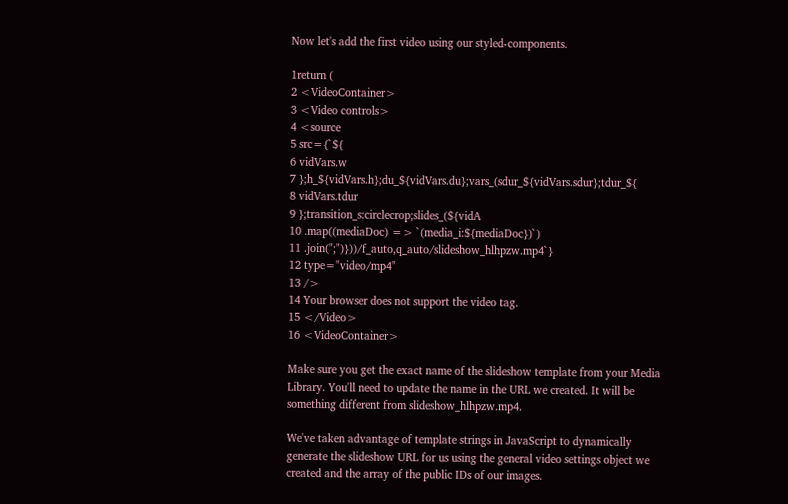Now let's add the first video using our styled-components.

1return (
2 <VideoContainer>
3 <Video controls>
4 <source
5 src={`${
6 vidVars.w
7 };h_${vidVars.h};du_${vidVars.du};vars_(sdur_${vidVars.sdur};tdur_${
8 vidVars.tdur
9 };transition_s:circlecrop;slides_(${vidA
10 .map((mediaDoc) => `(media_i:${mediaDoc})`)
11 .join(";")}))/f_auto,q_auto/slideshow_hlhpzw.mp4`}
12 type="video/mp4"
13 />
14 Your browser does not support the video tag.
15 </Video>
16 <VideoContainer>

Make sure you get the exact name of the slideshow template from your Media Library. You'll need to update the name in the URL we created. It will be something different from slideshow_hlhpzw.mp4.

We've taken advantage of template strings in JavaScript to dynamically generate the slideshow URL for us using the general video settings object we created and the array of the public IDs of our images.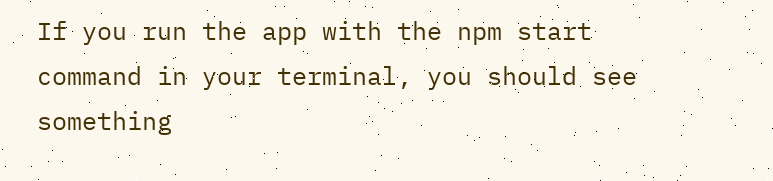If you run the app with the npm start command in your terminal, you should see something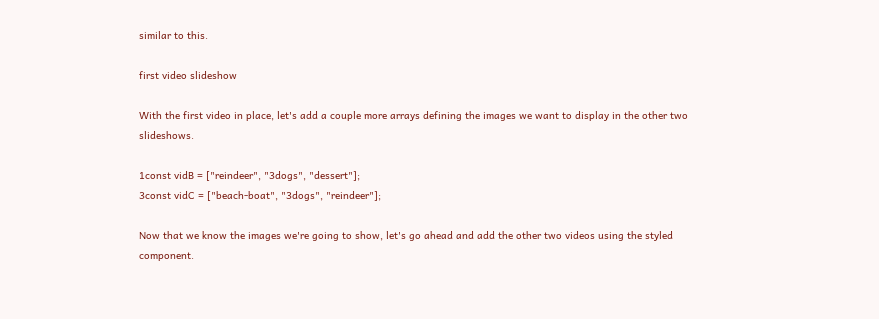similar to this.

first video slideshow

With the first video in place, let's add a couple more arrays defining the images we want to display in the other two slideshows.

1const vidB = ["reindeer", "3dogs", "dessert"];
3const vidC = ["beach-boat", "3dogs", "reindeer"];

Now that we know the images we're going to show, let's go ahead and add the other two videos using the styled component.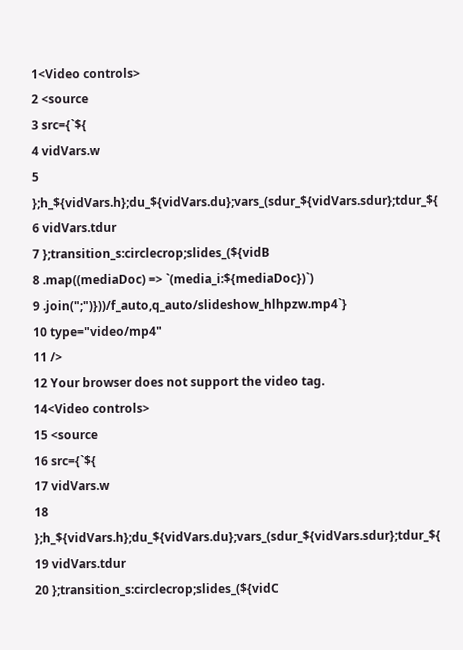1<Video controls>
2 <source
3 src={`${
4 vidVars.w
5 };h_${vidVars.h};du_${vidVars.du};vars_(sdur_${vidVars.sdur};tdur_${
6 vidVars.tdur
7 };transition_s:circlecrop;slides_(${vidB
8 .map((mediaDoc) => `(media_i:${mediaDoc})`)
9 .join(";")}))/f_auto,q_auto/slideshow_hlhpzw.mp4`}
10 type="video/mp4"
11 />
12 Your browser does not support the video tag.
14<Video controls>
15 <source
16 src={`${
17 vidVars.w
18 };h_${vidVars.h};du_${vidVars.du};vars_(sdur_${vidVars.sdur};tdur_${
19 vidVars.tdur
20 };transition_s:circlecrop;slides_(${vidC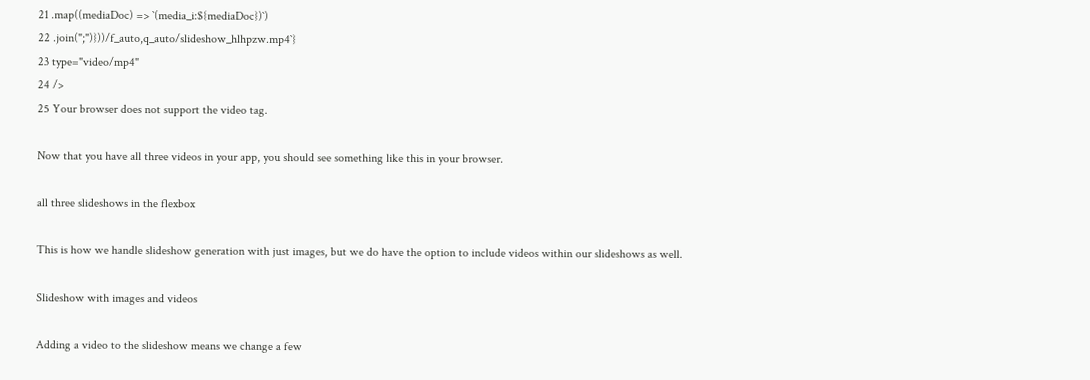21 .map((mediaDoc) => `(media_i:${mediaDoc})`)
22 .join(";")}))/f_auto,q_auto/slideshow_hlhpzw.mp4`}
23 type="video/mp4"
24 />
25 Your browser does not support the video tag.

Now that you have all three videos in your app, you should see something like this in your browser.

all three slideshows in the flexbox

This is how we handle slideshow generation with just images, but we do have the option to include videos within our slideshows as well.

Slideshow with images and videos

Adding a video to the slideshow means we change a few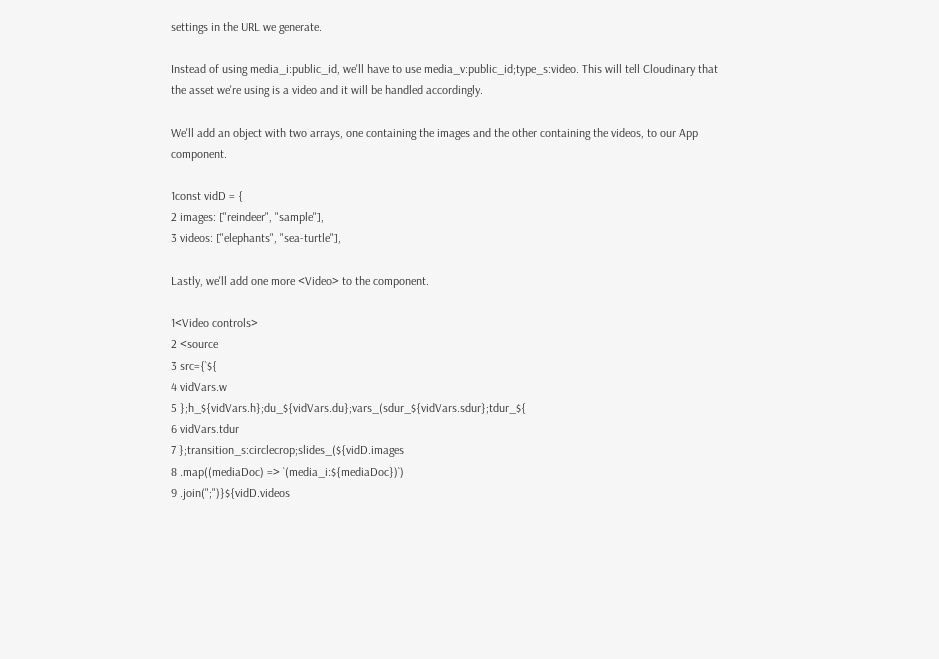settings in the URL we generate.

Instead of using media_i:public_id, we'll have to use media_v:public_id;type_s:video. This will tell Cloudinary that the asset we're using is a video and it will be handled accordingly.

We'll add an object with two arrays, one containing the images and the other containing the videos, to our App component.

1const vidD = {
2 images: ["reindeer", "sample"],
3 videos: ["elephants", "sea-turtle"],

Lastly, we'll add one more <Video> to the component.

1<Video controls>
2 <source
3 src={`${
4 vidVars.w
5 };h_${vidVars.h};du_${vidVars.du};vars_(sdur_${vidVars.sdur};tdur_${
6 vidVars.tdur
7 };transition_s:circlecrop;slides_(${vidD.images
8 .map((mediaDoc) => `(media_i:${mediaDoc})`)
9 .join(";")}${vidD.videos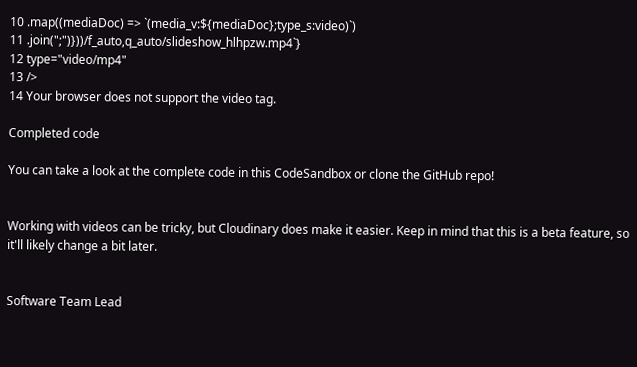10 .map((mediaDoc) => `(media_v:${mediaDoc};type_s:video)`)
11 .join(";")}))/f_auto,q_auto/slideshow_hlhpzw.mp4`}
12 type="video/mp4"
13 />
14 Your browser does not support the video tag.

Completed code

You can take a look at the complete code in this CodeSandbox or clone the GitHub repo!


Working with videos can be tricky, but Cloudinary does make it easier. Keep in mind that this is a beta feature, so it'll likely change a bit later.


Software Team Lead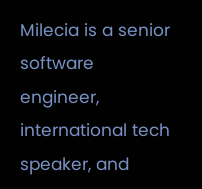Milecia is a senior software engineer, international tech speaker, and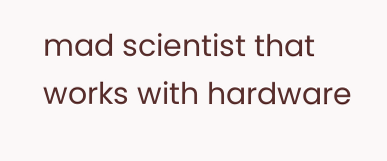mad scientist that works with hardware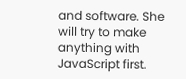and software. She will try to make anything with JavaScript first.